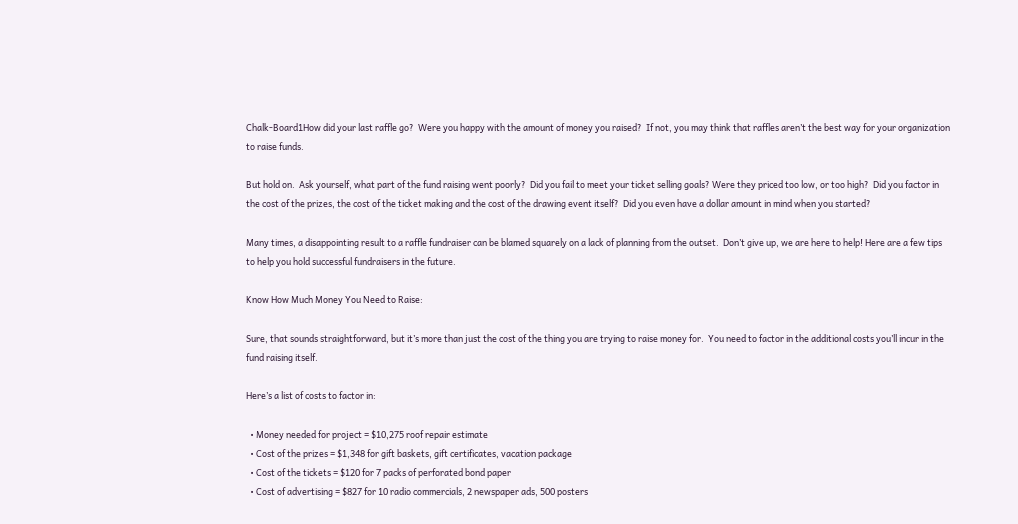Chalk-Board1How did your last raffle go?  Were you happy with the amount of money you raised?  If not, you may think that raffles aren’t the best way for your organization to raise funds.

But hold on.  Ask yourself, what part of the fund raising went poorly?  Did you fail to meet your ticket selling goals? Were they priced too low, or too high?  Did you factor in the cost of the prizes, the cost of the ticket making and the cost of the drawing event itself?  Did you even have a dollar amount in mind when you started?

Many times, a disappointing result to a raffle fundraiser can be blamed squarely on a lack of planning from the outset.  Don’t give up, we are here to help! Here are a few tips to help you hold successful fundraisers in the future.

Know How Much Money You Need to Raise:

Sure, that sounds straightforward, but it’s more than just the cost of the thing you are trying to raise money for.  You need to factor in the additional costs you’ll incur in the fund raising itself.

Here’s a list of costs to factor in:

  • Money needed for project = $10,275 roof repair estimate
  • Cost of the prizes = $1,348 for gift baskets, gift certificates, vacation package
  • Cost of the tickets = $120 for 7 packs of perforated bond paper
  • Cost of advertising = $827 for 10 radio commercials, 2 newspaper ads, 500 posters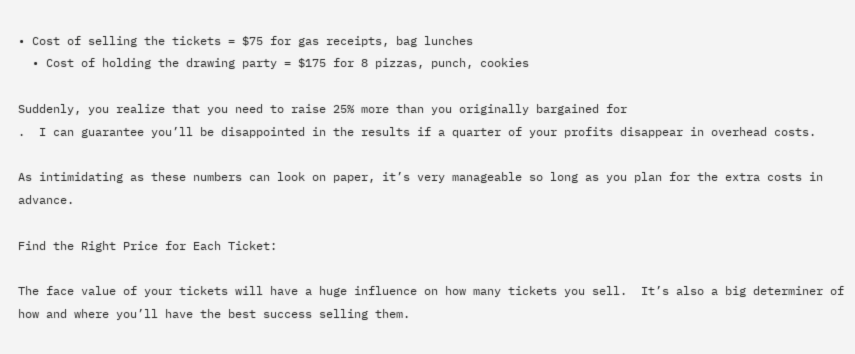• Cost of selling the tickets = $75 for gas receipts, bag lunches
  • Cost of holding the drawing party = $175 for 8 pizzas, punch, cookies

Suddenly, you realize that you need to raise 25% more than you originally bargained for
.  I can guarantee you’ll be disappointed in the results if a quarter of your profits disappear in overhead costs.

As intimidating as these numbers can look on paper, it’s very manageable so long as you plan for the extra costs in advance.

Find the Right Price for Each Ticket:

The face value of your tickets will have a huge influence on how many tickets you sell.  It’s also a big determiner of how and where you’ll have the best success selling them.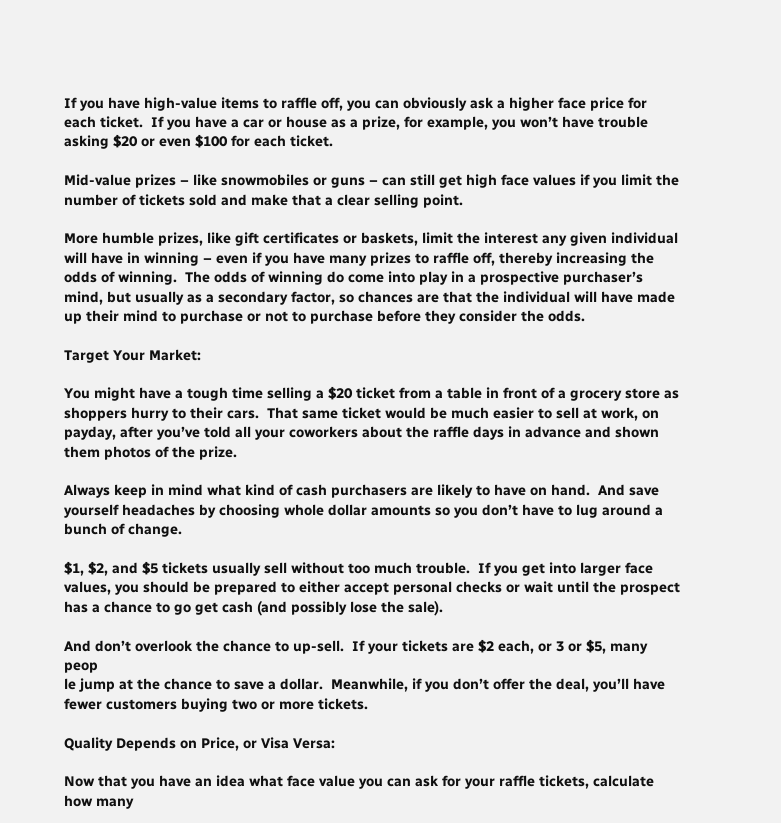If you have high-value items to raffle off, you can obviously ask a higher face price for each ticket.  If you have a car or house as a prize, for example, you won’t have trouble asking $20 or even $100 for each ticket.

Mid-value prizes – like snowmobiles or guns – can still get high face values if you limit the number of tickets sold and make that a clear selling point.

More humble prizes, like gift certificates or baskets, limit the interest any given individual will have in winning – even if you have many prizes to raffle off, thereby increasing the odds of winning.  The odds of winning do come into play in a prospective purchaser’s mind, but usually as a secondary factor, so chances are that the individual will have made up their mind to purchase or not to purchase before they consider the odds.

Target Your Market:

You might have a tough time selling a $20 ticket from a table in front of a grocery store as shoppers hurry to their cars.  That same ticket would be much easier to sell at work, on payday, after you’ve told all your coworkers about the raffle days in advance and shown them photos of the prize.

Always keep in mind what kind of cash purchasers are likely to have on hand.  And save yourself headaches by choosing whole dollar amounts so you don’t have to lug around a bunch of change.

$1, $2, and $5 tickets usually sell without too much trouble.  If you get into larger face values, you should be prepared to either accept personal checks or wait until the prospect has a chance to go get cash (and possibly lose the sale).

And don’t overlook the chance to up-sell.  If your tickets are $2 each, or 3 or $5, many peop
le jump at the chance to save a dollar.  Meanwhile, if you don’t offer the deal, you’ll have fewer customers buying two or more tickets.

Quality Depends on Price, or Visa Versa:

Now that you have an idea what face value you can ask for your raffle tickets, calculate how many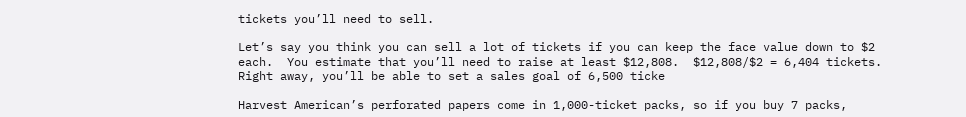tickets you’ll need to sell.

Let’s say you think you can sell a lot of tickets if you can keep the face value down to $2 each.  You estimate that you’ll need to raise at least $12,808.  $12,808/$2 = 6,404 tickets.  Right away, you’ll be able to set a sales goal of 6,500 ticke

Harvest American’s perforated papers come in 1,000-ticket packs, so if you buy 7 packs,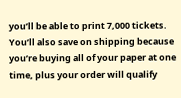you’ll be able to print 7,000 tickets.  You’ll also save on shipping because you’re buying all of your paper at one time, plus your order will qualify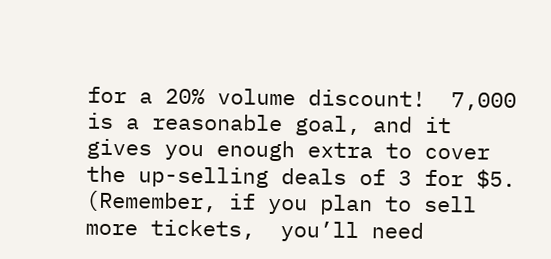for a 20% volume discount!  7,000 is a reasonable goal, and it gives you enough extra to cover the up-selling deals of 3 for $5.  (Remember, if you plan to sell more tickets,  you’ll need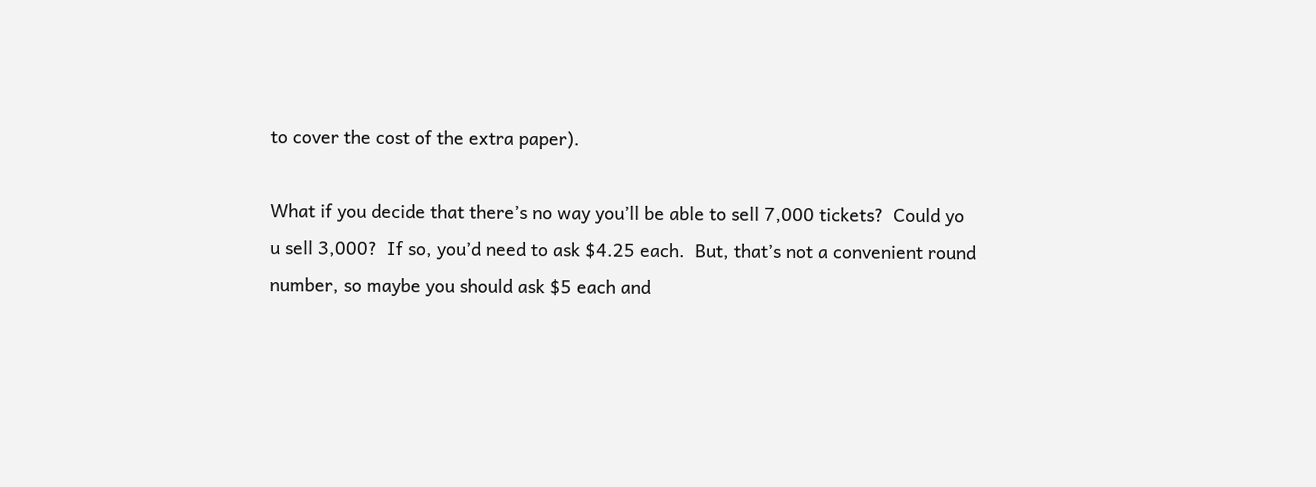to cover the cost of the extra paper).

What if you decide that there’s no way you’ll be able to sell 7,000 tickets?  Could yo
u sell 3,000?  If so, you’d need to ask $4.25 each.  But, that’s not a convenient round number, so maybe you should ask $5 each and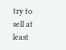try to sell at least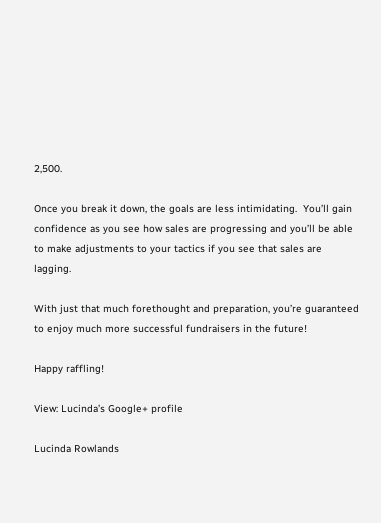2,500.

Once you break it down, the goals are less intimidating.  You’ll gain confidence as you see how sales are progressing and you’ll be able to make adjustments to your tactics if you see that sales are lagging.

With just that much forethought and preparation, you’re guaranteed to enjoy much more successful fundraisers in the future!

Happy raffling!

View: Lucinda’s Google+ profile

Lucinda Rowlands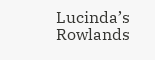Lucinda’s Rowlands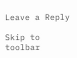Leave a Reply

Skip to toolbar